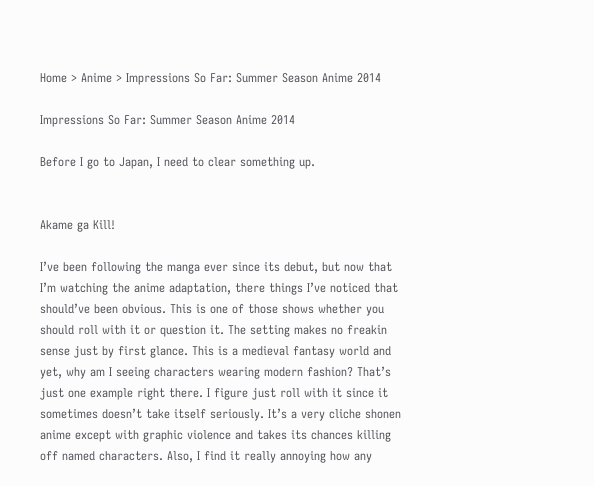Home > Anime > Impressions So Far: Summer Season Anime 2014

Impressions So Far: Summer Season Anime 2014

Before I go to Japan, I need to clear something up.


Akame ga Kill!

I’ve been following the manga ever since its debut, but now that I’m watching the anime adaptation, there things I’ve noticed that should’ve been obvious. This is one of those shows whether you should roll with it or question it. The setting makes no freakin sense just by first glance. This is a medieval fantasy world and yet, why am I seeing characters wearing modern fashion? That’s just one example right there. I figure just roll with it since it sometimes doesn’t take itself seriously. It’s a very cliche shonen anime except with graphic violence and takes its chances killing off named characters. Also, I find it really annoying how any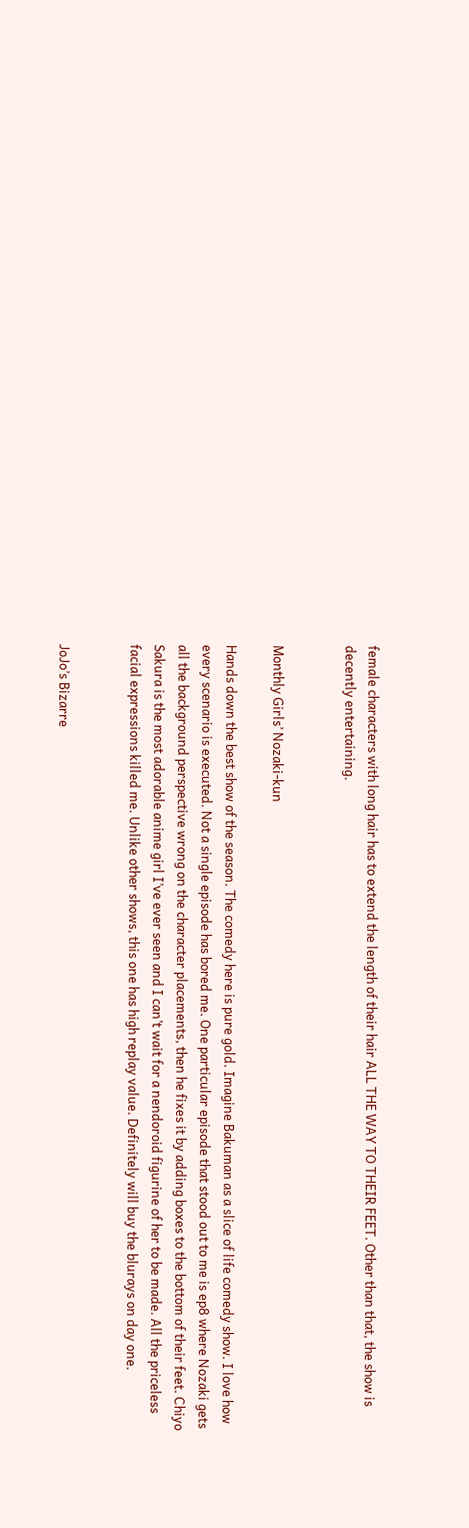female characters with long hair has to extend the length of their hair ALL THE WAY TO THEIR FEET. Other than that, the show is decently entertaining.


Monthly Girls’ Nozaki-kun

Hands down the best show of the season. The comedy here is pure gold. Imagine Bakuman as a slice of life comedy show. I love how every scenario is executed. Not a single episode has bored me. One particular episode that stood out to me is ep8 where Nozaki gets all the background perspective wrong on the character placements, then he fixes it by adding boxes to the bottom of their feet. Chiyo Sakura is the most adorable anime girl I’ve ever seen and I can’t wait for a nendoroid figurine of her to be made. All the priceless facial expressions killed me. Unlike other shows, this one has high replay value. Definitely will buy the blurays on day one.


JoJo’s Bizarre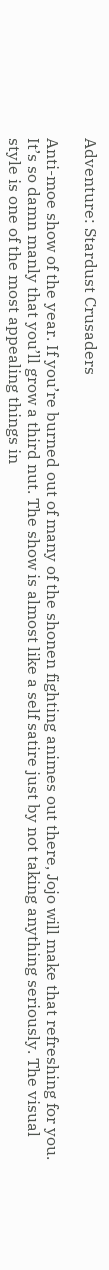Adventure: Stardust Crusaders

Anti-moe show of the year. If you’re burned out of many of the shonen fighting animes out there, Jojo will make that refreshing for you. It’s so damn manly that you’ll grow a third nut. The show is almost like a self satire just by not taking anything seriously. The visual style is one of the most appealing things in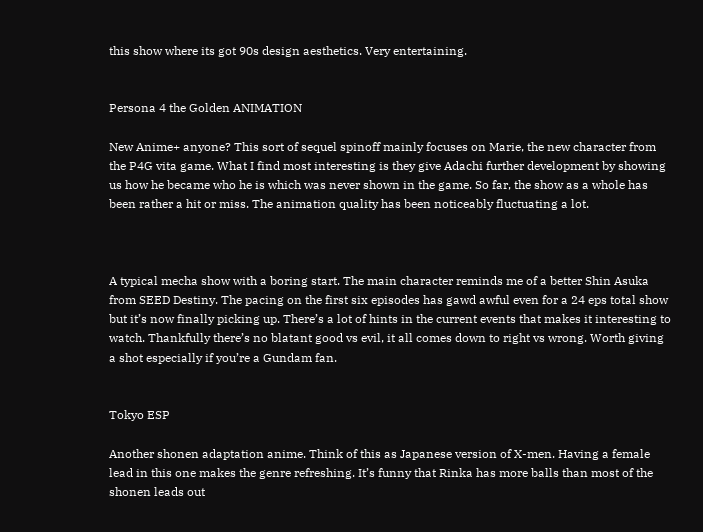this show where its got 90s design aesthetics. Very entertaining.


Persona 4 the Golden ANIMATION

New Anime+ anyone? This sort of sequel spinoff mainly focuses on Marie, the new character from the P4G vita game. What I find most interesting is they give Adachi further development by showing us how he became who he is which was never shown in the game. So far, the show as a whole has been rather a hit or miss. The animation quality has been noticeably fluctuating a lot.



A typical mecha show with a boring start. The main character reminds me of a better Shin Asuka from SEED Destiny. The pacing on the first six episodes has gawd awful even for a 24 eps total show but it’s now finally picking up. There’s a lot of hints in the current events that makes it interesting to watch. Thankfully there’s no blatant good vs evil, it all comes down to right vs wrong. Worth giving a shot especially if you’re a Gundam fan.


Tokyo ESP

Another shonen adaptation anime. Think of this as Japanese version of X-men. Having a female lead in this one makes the genre refreshing. It’s funny that Rinka has more balls than most of the shonen leads out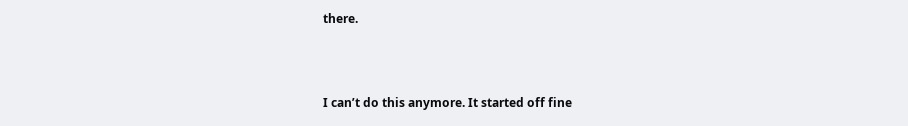there.



I can’t do this anymore. It started off fine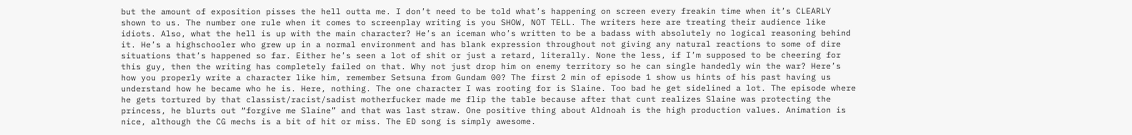but the amount of exposition pisses the hell outta me. I don’t need to be told what’s happening on screen every freakin time when it’s CLEARLY shown to us. The number one rule when it comes to screenplay writing is you SHOW, NOT TELL. The writers here are treating their audience like idiots. Also, what the hell is up with the main character? He’s an iceman who’s written to be a badass with absolutely no logical reasoning behind it. He’s a highschooler who grew up in a normal environment and has blank expression throughout not giving any natural reactions to some of dire situations that’s happened so far. Either he’s seen a lot of shit or just a retard, literally. None the less, if I’m supposed to be cheering for this guy, then the writing has completely failed on that. Why not just drop him on enemy territory so he can single handedly win the war? Here’s how you properly write a character like him, remember Setsuna from Gundam 00? The first 2 min of episode 1 show us hints of his past having us understand how he became who he is. Here, nothing. The one character I was rooting for is Slaine. Too bad he get sidelined a lot. The episode where he gets tortured by that classist/racist/sadist motherfucker made me flip the table because after that cunt realizes Slaine was protecting the princess, he blurts out “forgive me Slaine” and that was last straw. One positive thing about Aldnoah is the high production values. Animation is nice, although the CG mechs is a bit of hit or miss. The ED song is simply awesome.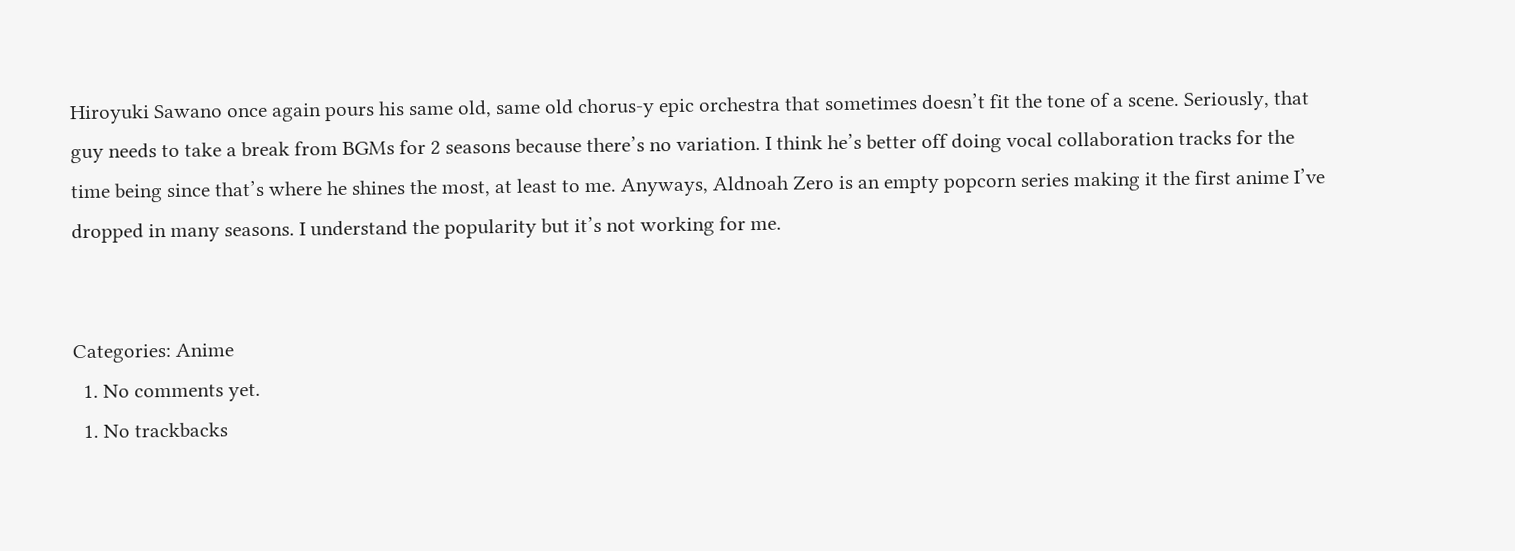Hiroyuki Sawano once again pours his same old, same old chorus-y epic orchestra that sometimes doesn’t fit the tone of a scene. Seriously, that guy needs to take a break from BGMs for 2 seasons because there’s no variation. I think he’s better off doing vocal collaboration tracks for the time being since that’s where he shines the most, at least to me. Anyways, Aldnoah Zero is an empty popcorn series making it the first anime I’ve dropped in many seasons. I understand the popularity but it’s not working for me.


Categories: Anime
  1. No comments yet.
  1. No trackbacks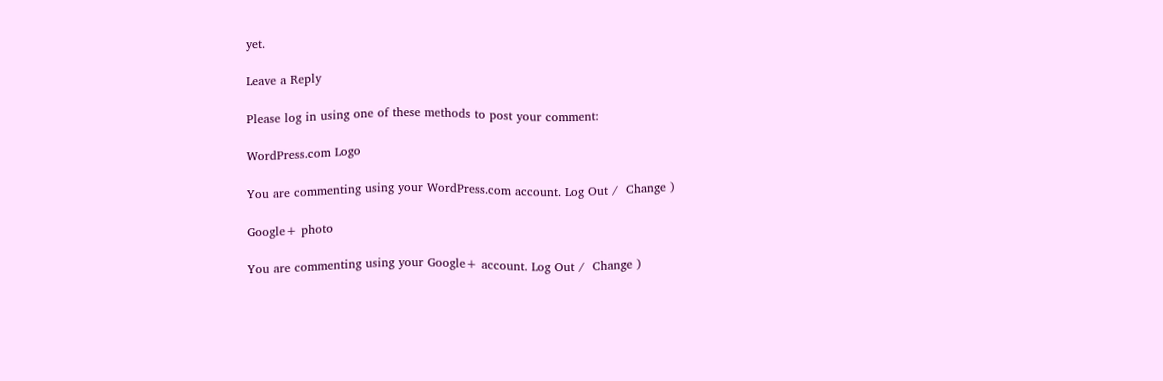yet.

Leave a Reply

Please log in using one of these methods to post your comment:

WordPress.com Logo

You are commenting using your WordPress.com account. Log Out /  Change )

Google+ photo

You are commenting using your Google+ account. Log Out /  Change )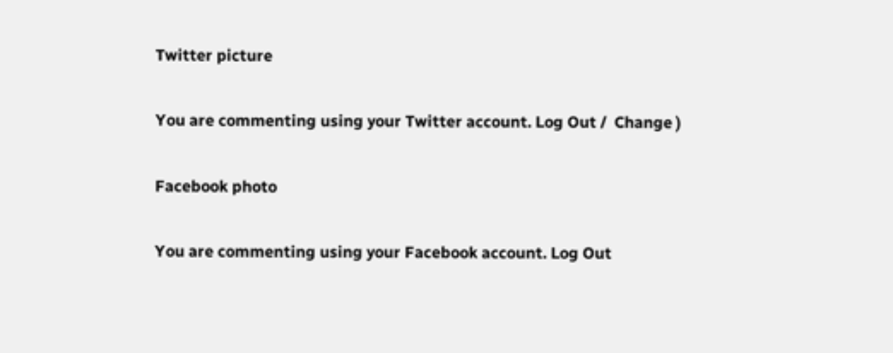Twitter picture

You are commenting using your Twitter account. Log Out /  Change )

Facebook photo

You are commenting using your Facebook account. Log Out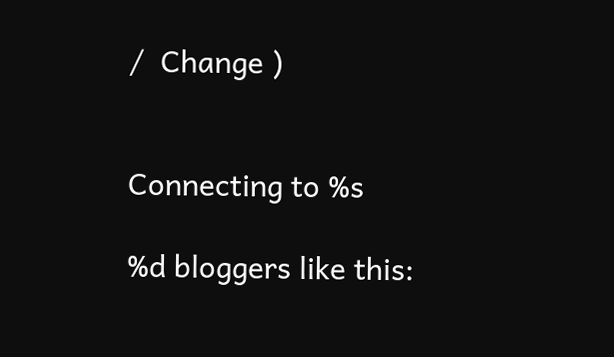/  Change )


Connecting to %s

%d bloggers like this: